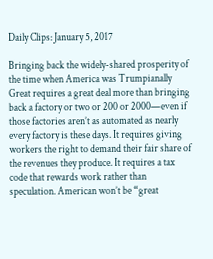Daily Clips: January 5, 2017

Bringing back the widely-shared prosperity of the time when America was Trumpianally Great requires a great deal more than bringing back a factory or two or 200 or 2000—even if those factories aren’t as automated as nearly every factory is these days. It requires giving workers the right to demand their fair share of the revenues they produce. It requires a tax code that rewards work rather than speculation. American won’t be “great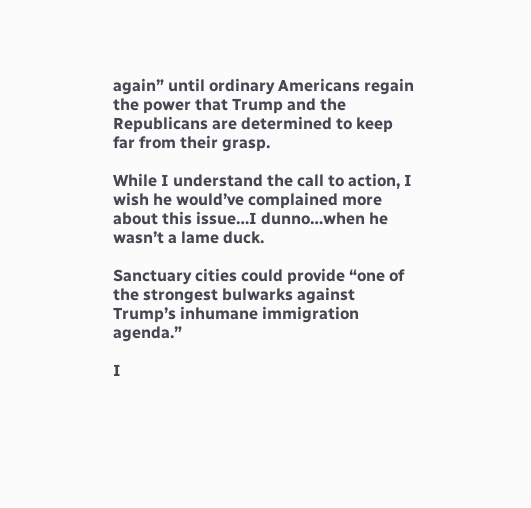again” until ordinary Americans regain the power that Trump and the Republicans are determined to keep far from their grasp.

While I understand the call to action, I wish he would’ve complained more about this issue…I dunno…when he wasn’t a lame duck.

Sanctuary cities could provide “one of the strongest bulwarks against Trump’s inhumane immigration agenda.”

I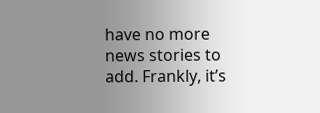have no more news stories to add. Frankly, it’s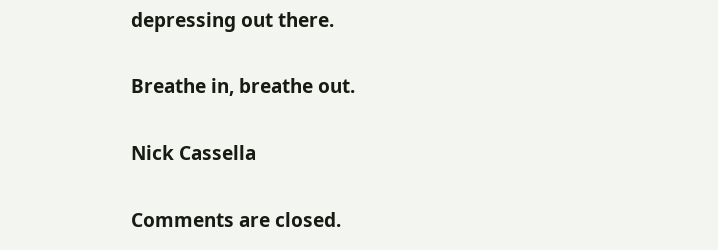depressing out there.

Breathe in, breathe out.

Nick Cassella

Comments are closed.